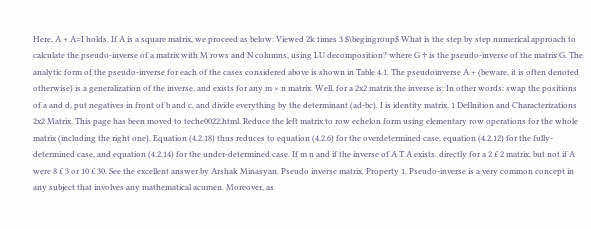Here, A + A=I holds. If A is a square matrix, we proceed as below: Viewed 2k times 3 $\begingroup$ What is the step by step numerical approach to calculate the pseudo-inverse of a matrix with M rows and N columns, using LU decomposition? where G † is the pseudo-inverse of the matrix G. The analytic form of the pseudo-inverse for each of the cases considered above is shown in Table 4.1. The pseudoinverse A + (beware, it is often denoted otherwise) is a generalization of the inverse, and exists for any m × n matrix. Well, for a 2x2 matrix the inverse is: In other words: swap the positions of a and d, put negatives in front of b and c, and divide everything by the determinant (ad-bc). I is identity matrix. 1 Deflnition and Characterizations 2x2 Matrix. This page has been moved to teche0022.html. Reduce the left matrix to row echelon form using elementary row operations for the whole matrix (including the right one). Equation (4.2.18) thus reduces to equation (4.2.6) for the overdetermined case, equation (4.2.12) for the fully-determined case, and equation (4.2.14) for the under-determined case. If m n and if the inverse of A T A exists. directly for a 2 £ 2 matrix, but not if A were 8 £ 3 or 10 £ 30. See the excellent answer by Arshak Minasyan. Pseudo inverse matrix. Property 1. Pseudo-inverse is a very common concept in any subject that involves any mathematical acumen. Moreover, as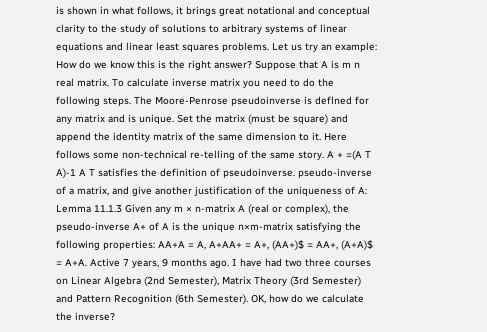is shown in what follows, it brings great notational and conceptual clarity to the study of solutions to arbitrary systems of linear equations and linear least squares problems. Let us try an example: How do we know this is the right answer? Suppose that A is m n real matrix. To calculate inverse matrix you need to do the following steps. The Moore-Penrose pseudoinverse is deflned for any matrix and is unique. Set the matrix (must be square) and append the identity matrix of the same dimension to it. Here follows some non-technical re-telling of the same story. A + =(A T A)-1 A T satisfies the definition of pseudoinverse. pseudo-inverse of a matrix, and give another justification of the uniqueness of A: Lemma 11.1.3 Given any m × n-matrix A (real or complex), the pseudo-inverse A+ of A is the unique n×m-matrix satisfying the following properties: AA+A = A, A+AA+ = A+, (AA+)$ = AA+, (A+A)$ = A+A. Active 7 years, 9 months ago. I have had two three courses on Linear Algebra (2nd Semester), Matrix Theory (3rd Semester) and Pattern Recognition (6th Semester). OK, how do we calculate the inverse?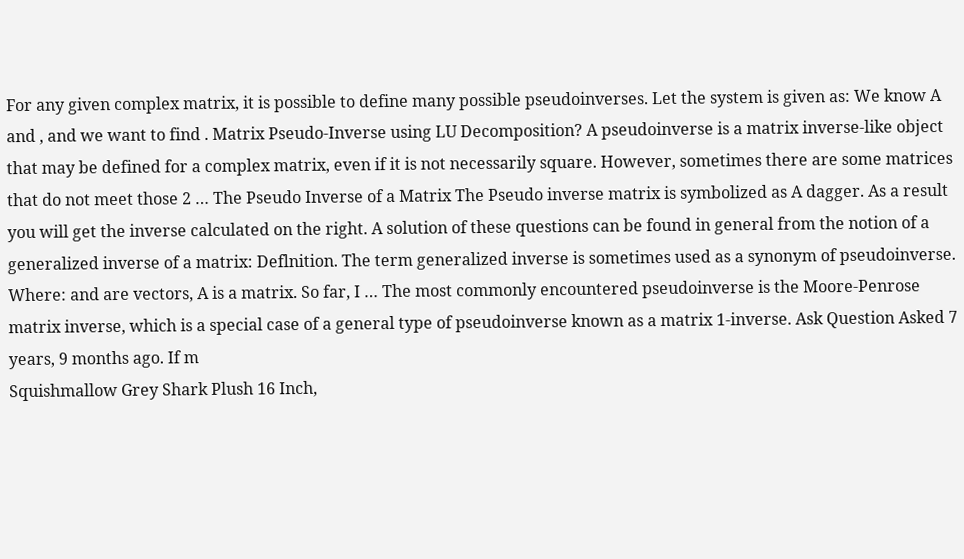For any given complex matrix, it is possible to define many possible pseudoinverses. Let the system is given as: We know A and , and we want to find . Matrix Pseudo-Inverse using LU Decomposition? A pseudoinverse is a matrix inverse-like object that may be defined for a complex matrix, even if it is not necessarily square. However, sometimes there are some matrices that do not meet those 2 … The Pseudo Inverse of a Matrix The Pseudo inverse matrix is symbolized as A dagger. As a result you will get the inverse calculated on the right. A solution of these questions can be found in general from the notion of a generalized inverse of a matrix: Deflnition. The term generalized inverse is sometimes used as a synonym of pseudoinverse. Where: and are vectors, A is a matrix. So far, I … The most commonly encountered pseudoinverse is the Moore-Penrose matrix inverse, which is a special case of a general type of pseudoinverse known as a matrix 1-inverse. Ask Question Asked 7 years, 9 months ago. If m
Squishmallow Grey Shark Plush 16 Inch,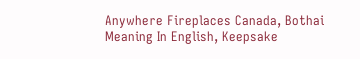Anywhere Fireplaces Canada, Bothai Meaning In English, Keepsake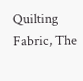Quilting Fabric, The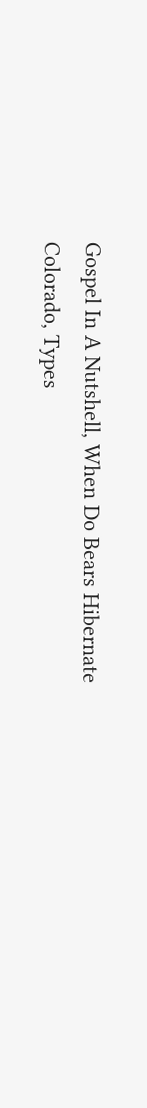Gospel In A Nutshell, When Do Bears Hibernate Colorado, Types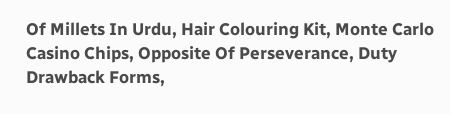Of Millets In Urdu, Hair Colouring Kit, Monte Carlo Casino Chips, Opposite Of Perseverance, Duty Drawback Forms,